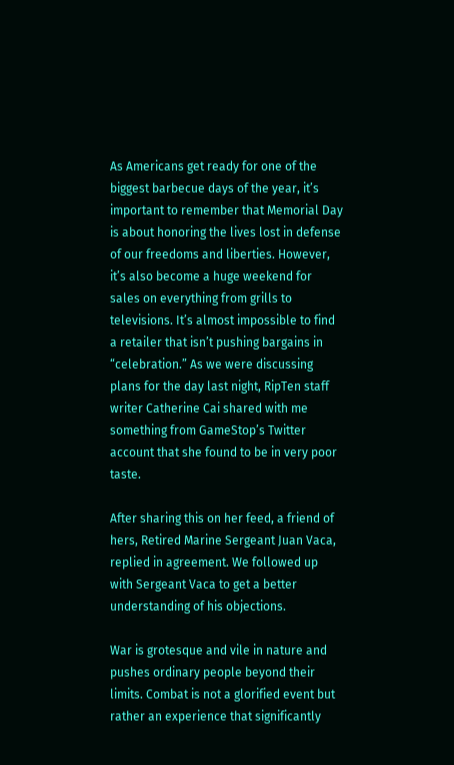As Americans get ready for one of the biggest barbecue days of the year, it’s important to remember that Memorial Day is about honoring the lives lost in defense of our freedoms and liberties. However, it’s also become a huge weekend for sales on everything from grills to televisions. It’s almost impossible to find a retailer that isn’t pushing bargains in “celebration.” As we were discussing plans for the day last night, RipTen staff writer Catherine Cai shared with me something from GameStop’s Twitter account that she found to be in very poor taste.

After sharing this on her feed, a friend of hers, Retired Marine Sergeant Juan Vaca, replied in agreement. We followed up with Sergeant Vaca to get a better understanding of his objections.

War is grotesque and vile in nature and pushes ordinary people beyond their limits. Combat is not a glorified event but rather an experience that significantly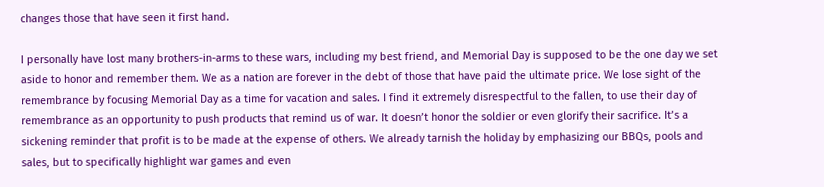changes those that have seen it first hand.

I personally have lost many brothers-in-arms to these wars, including my best friend, and Memorial Day is supposed to be the one day we set aside to honor and remember them. We as a nation are forever in the debt of those that have paid the ultimate price. We lose sight of the remembrance by focusing Memorial Day as a time for vacation and sales. I find it extremely disrespectful to the fallen, to use their day of remembrance as an opportunity to push products that remind us of war. It doesn’t honor the soldier or even glorify their sacrifice. It’s a sickening reminder that profit is to be made at the expense of others. We already tarnish the holiday by emphasizing our BBQs, pools and sales, but to specifically highlight war games and even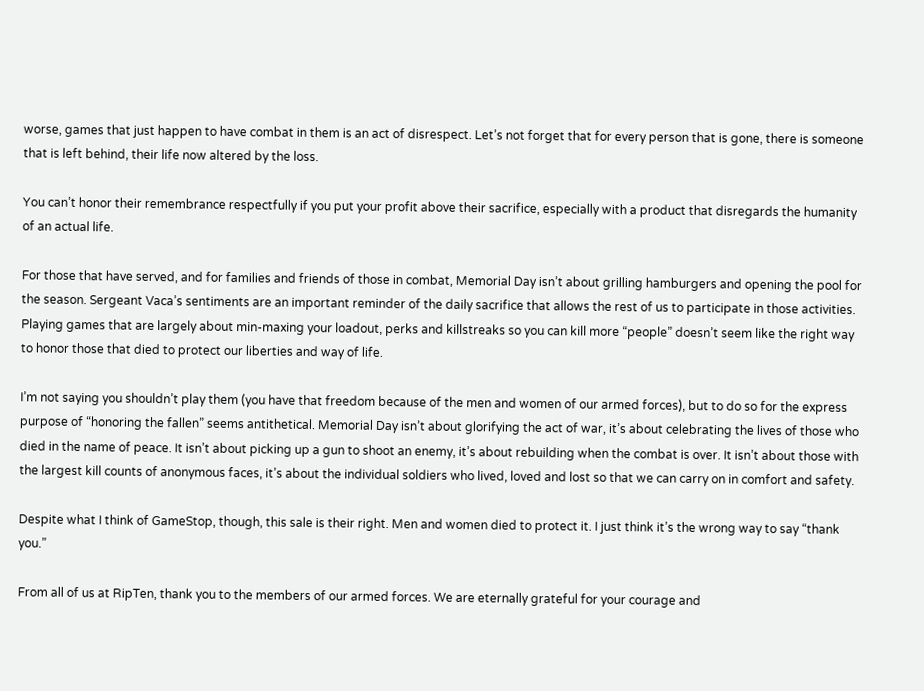worse, games that just happen to have combat in them is an act of disrespect. Let’s not forget that for every person that is gone, there is someone that is left behind, their life now altered by the loss.

You can’t honor their remembrance respectfully if you put your profit above their sacrifice, especially with a product that disregards the humanity of an actual life.

For those that have served, and for families and friends of those in combat, Memorial Day isn’t about grilling hamburgers and opening the pool for the season. Sergeant Vaca’s sentiments are an important reminder of the daily sacrifice that allows the rest of us to participate in those activities. Playing games that are largely about min-maxing your loadout, perks and killstreaks so you can kill more “people” doesn’t seem like the right way to honor those that died to protect our liberties and way of life.

I’m not saying you shouldn’t play them (you have that freedom because of the men and women of our armed forces), but to do so for the express purpose of “honoring the fallen” seems antithetical. Memorial Day isn’t about glorifying the act of war, it’s about celebrating the lives of those who died in the name of peace. It isn’t about picking up a gun to shoot an enemy, it’s about rebuilding when the combat is over. It isn’t about those with the largest kill counts of anonymous faces, it’s about the individual soldiers who lived, loved and lost so that we can carry on in comfort and safety.

Despite what I think of GameStop, though, this sale is their right. Men and women died to protect it. I just think it’s the wrong way to say “thank you.”

From all of us at RipTen, thank you to the members of our armed forces. We are eternally grateful for your courage and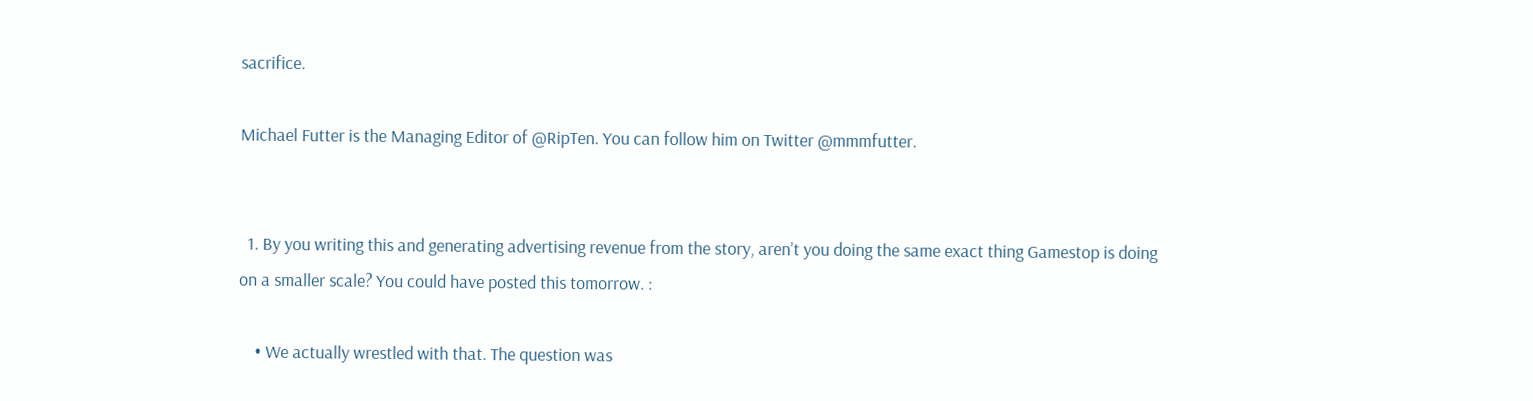sacrifice.

Michael Futter is the Managing Editor of @RipTen. You can follow him on Twitter @mmmfutter.


  1. By you writing this and generating advertising revenue from the story, aren’t you doing the same exact thing Gamestop is doing on a smaller scale? You could have posted this tomorrow. :

    • We actually wrestled with that. The question was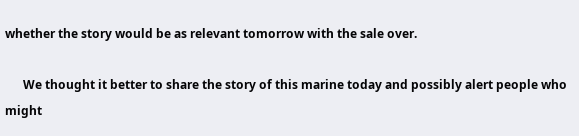whether the story would be as relevant tomorrow with the sale over.

      We thought it better to share the story of this marine today and possibly alert people who might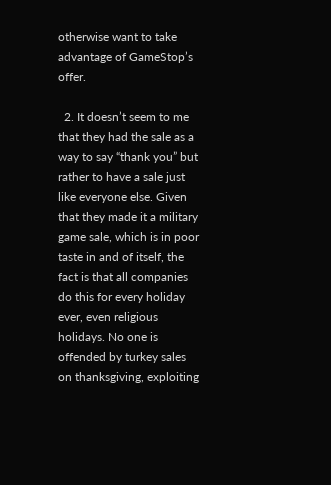otherwise want to take advantage of GameStop’s offer.

  2. It doesn’t seem to me that they had the sale as a way to say “thank you” but rather to have a sale just like everyone else. Given that they made it a military game sale, which is in poor taste in and of itself, the fact is that all companies do this for every holiday ever, even religious holidays. No one is offended by turkey sales on thanksgiving, exploiting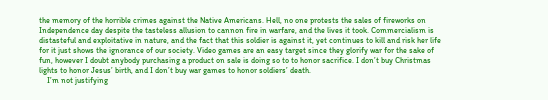the memory of the horrible crimes against the Native Americans. Hell, no one protests the sales of fireworks on Independence day despite the tasteless allusion to cannon fire in warfare, and the lives it took. Commercialism is distasteful and exploitative in nature, and the fact that this soldier is against it, yet continues to kill and risk her life for it just shows the ignorance of our society. Video games are an easy target since they glorify war for the sake of fun, however I doubt anybody purchasing a product on sale is doing so to to honor sacrifice. I don’t buy Christmas lights to honor Jesus’ birth, and I don’t buy war games to honor soldiers’ death.
    I’m not justifying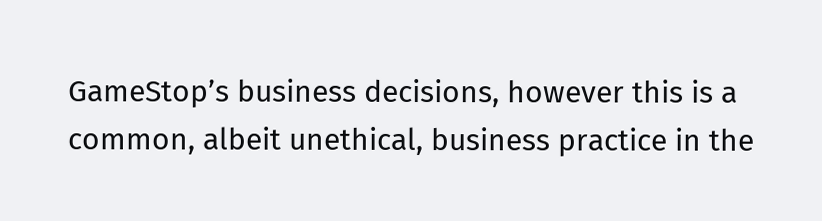GameStop’s business decisions, however this is a common, albeit unethical, business practice in the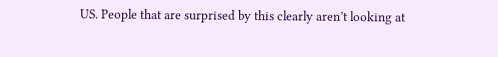US. People that are surprised by this clearly aren’t looking at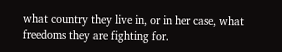what country they live in, or in her case, what freedoms they are fighting for.